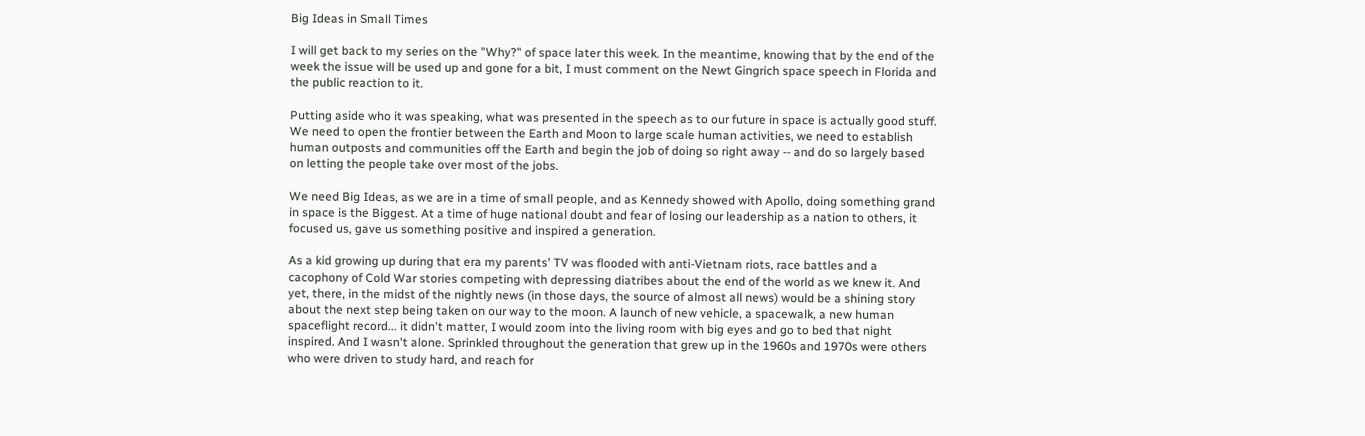Big Ideas in Small Times

I will get back to my series on the "Why?" of space later this week. In the meantime, knowing that by the end of the week the issue will be used up and gone for a bit, I must comment on the Newt Gingrich space speech in Florida and the public reaction to it.

Putting aside who it was speaking, what was presented in the speech as to our future in space is actually good stuff. We need to open the frontier between the Earth and Moon to large scale human activities, we need to establish human outposts and communities off the Earth and begin the job of doing so right away -- and do so largely based on letting the people take over most of the jobs.

We need Big Ideas, as we are in a time of small people, and as Kennedy showed with Apollo, doing something grand in space is the Biggest. At a time of huge national doubt and fear of losing our leadership as a nation to others, it focused us, gave us something positive and inspired a generation.

As a kid growing up during that era my parents' TV was flooded with anti-Vietnam riots, race battles and a cacophony of Cold War stories competing with depressing diatribes about the end of the world as we knew it. And yet, there, in the midst of the nightly news (in those days, the source of almost all news) would be a shining story about the next step being taken on our way to the moon. A launch of new vehicle, a spacewalk, a new human spaceflight record... it didn't matter, I would zoom into the living room with big eyes and go to bed that night inspired. And I wasn't alone. Sprinkled throughout the generation that grew up in the 1960s and 1970s were others who were driven to study hard, and reach for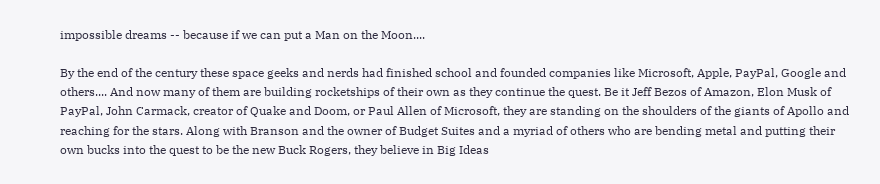impossible dreams -- because if we can put a Man on the Moon....

By the end of the century these space geeks and nerds had finished school and founded companies like Microsoft, Apple, PayPal, Google and others.... And now many of them are building rocketships of their own as they continue the quest. Be it Jeff Bezos of Amazon, Elon Musk of PayPal, John Carmack, creator of Quake and Doom, or Paul Allen of Microsoft, they are standing on the shoulders of the giants of Apollo and reaching for the stars. Along with Branson and the owner of Budget Suites and a myriad of others who are bending metal and putting their own bucks into the quest to be the new Buck Rogers, they believe in Big Ideas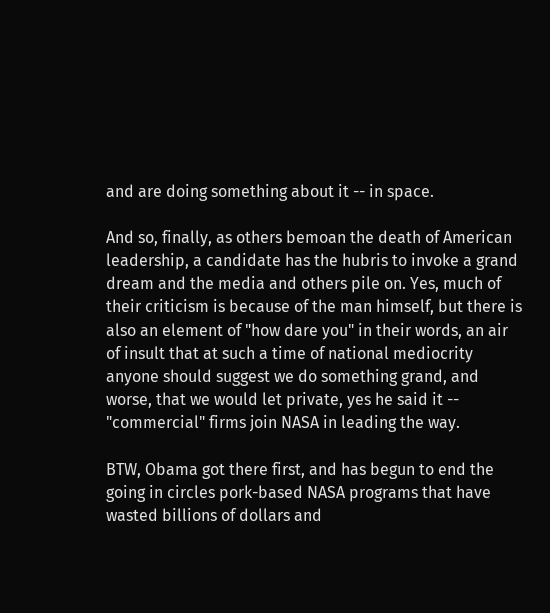and are doing something about it -- in space.

And so, finally, as others bemoan the death of American leadership, a candidate has the hubris to invoke a grand dream and the media and others pile on. Yes, much of their criticism is because of the man himself, but there is also an element of "how dare you" in their words, an air of insult that at such a time of national mediocrity anyone should suggest we do something grand, and worse, that we would let private, yes he said it -- "commercial" firms join NASA in leading the way.

BTW, Obama got there first, and has begun to end the going in circles pork-based NASA programs that have wasted billions of dollars and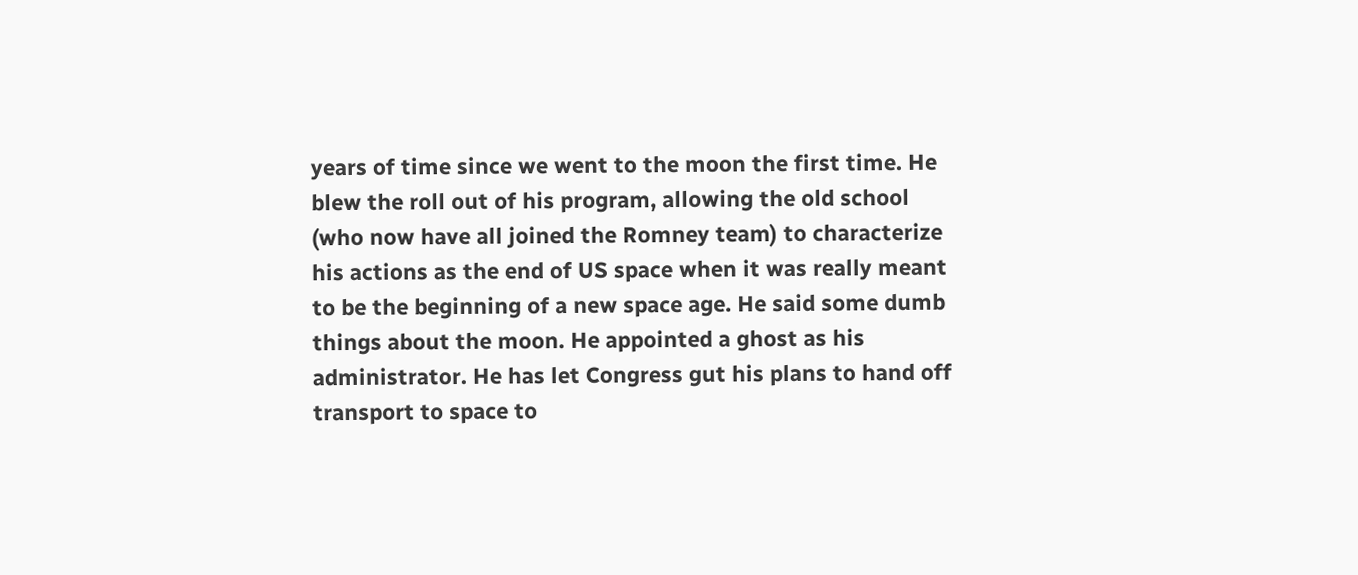years of time since we went to the moon the first time. He blew the roll out of his program, allowing the old school (who now have all joined the Romney team) to characterize his actions as the end of US space when it was really meant to be the beginning of a new space age. He said some dumb things about the moon. He appointed a ghost as his administrator. He has let Congress gut his plans to hand off transport to space to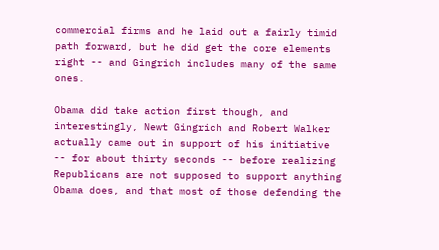commercial firms and he laid out a fairly timid path forward, but he did get the core elements right -- and Gingrich includes many of the same ones.

Obama did take action first though, and interestingly, Newt Gingrich and Robert Walker actually came out in support of his initiative -- for about thirty seconds -- before realizing Republicans are not supposed to support anything Obama does, and that most of those defending the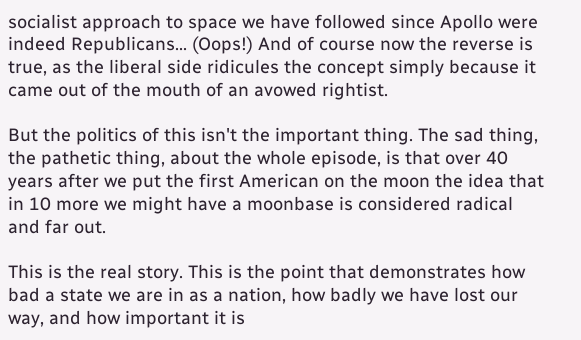socialist approach to space we have followed since Apollo were indeed Republicans... (Oops!) And of course now the reverse is true, as the liberal side ridicules the concept simply because it came out of the mouth of an avowed rightist.

But the politics of this isn't the important thing. The sad thing, the pathetic thing, about the whole episode, is that over 40 years after we put the first American on the moon the idea that in 10 more we might have a moonbase is considered radical and far out.

This is the real story. This is the point that demonstrates how bad a state we are in as a nation, how badly we have lost our way, and how important it is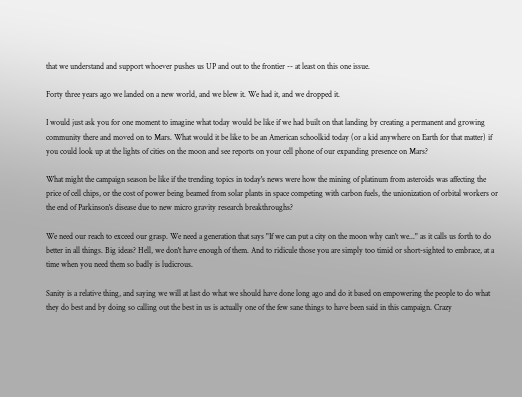that we understand and support whoever pushes us UP and out to the frontier -- at least on this one issue.

Forty three years ago we landed on a new world, and we blew it. We had it, and we dropped it.

I would just ask you for one moment to imagine what today would be like if we had built on that landing by creating a permanent and growing community there and moved on to Mars. What would it be like to be an American schoolkid today (or a kid anywhere on Earth for that matter) if you could look up at the lights of cities on the moon and see reports on your cell phone of our expanding presence on Mars?

What might the campaign season be like if the trending topics in today's news were how the mining of platinum from asteroids was affecting the price of cell chips, or the cost of power being beamed from solar plants in space competing with carbon fuels, the unionization of orbital workers or the end of Parkinson's disease due to new micro gravity research breakthroughs?

We need our reach to exceed our grasp. We need a generation that says "If we can put a city on the moon why can't we..." as it calls us forth to do better in all things. Big ideas? Hell, we don't have enough of them. And to ridicule those you are simply too timid or short-sighted to embrace, at a time when you need them so badly is ludicrous.

Sanity is a relative thing, and saying we will at last do what we should have done long ago and do it based on empowering the people to do what they do best and by doing so calling out the best in us is actually one of the few sane things to have been said in this campaign. Crazy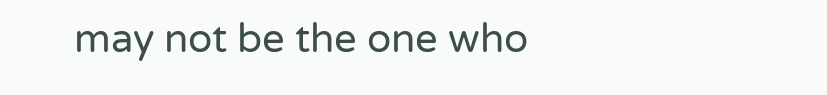may not be the one who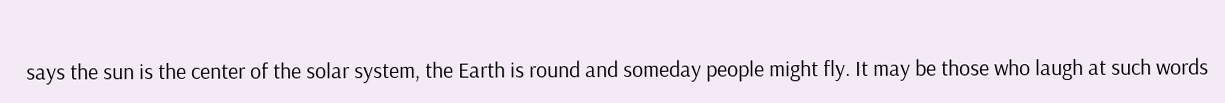says the sun is the center of the solar system, the Earth is round and someday people might fly. It may be those who laugh at such words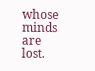whose minds are lost.